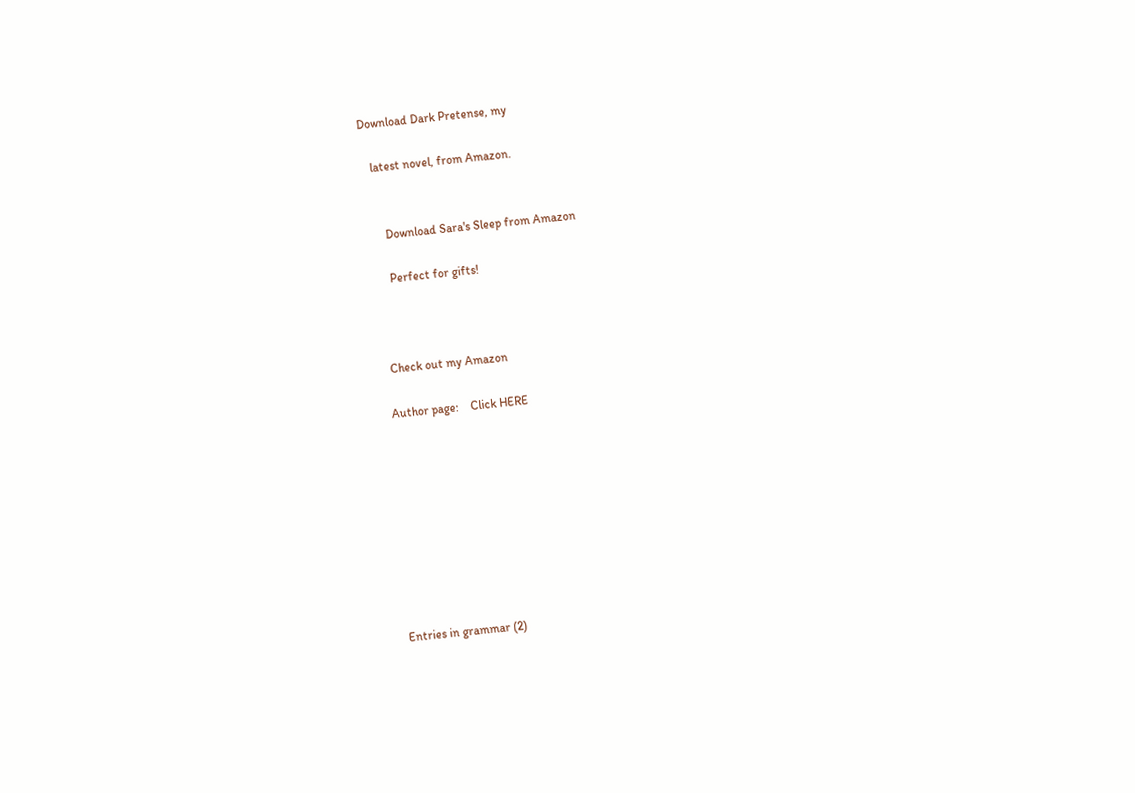Download Dark Pretense, my

   latest novel, from Amazon.


      Download Sara's Sleep from Amazon

      Perfect for gifts!



   Check out my Amazon

  Author page:    Click HERE









Entries in grammar (2)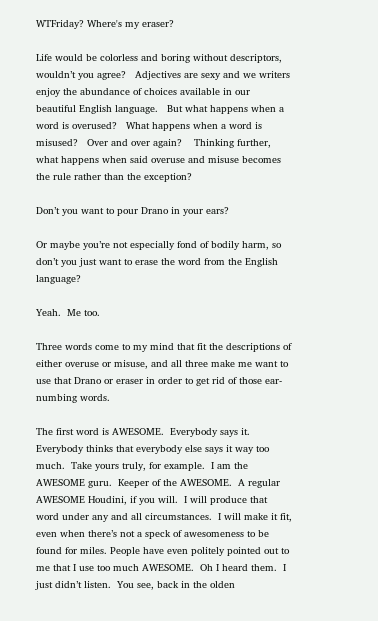WTFriday? Where's my eraser?

Life would be colorless and boring without descriptors, wouldn’t you agree?   Adjectives are sexy and we writers enjoy the abundance of choices available in our beautiful English language.   But what happens when a word is overused?   What happens when a word is misused?   Over and over again?    Thinking further, what happens when said overuse and misuse becomes the rule rather than the exception?

Don’t you want to pour Drano in your ears?

Or maybe you’re not especially fond of bodily harm, so don’t you just want to erase the word from the English language?

Yeah.  Me too.

Three words come to my mind that fit the descriptions of either overuse or misuse, and all three make me want to use that Drano or eraser in order to get rid of those ear-numbing words.

The first word is AWESOME.  Everybody says it.  Everybody thinks that everybody else says it way too much.  Take yours truly, for example.  I am the AWESOME guru.  Keeper of the AWESOME.  A regular AWESOME Houdini, if you will.  I will produce that word under any and all circumstances.  I will make it fit, even when there’s not a speck of awesomeness to be found for miles. People have even politely pointed out to me that I use too much AWESOME.  Oh I heard them.  I just didn’t listen.  You see, back in the olden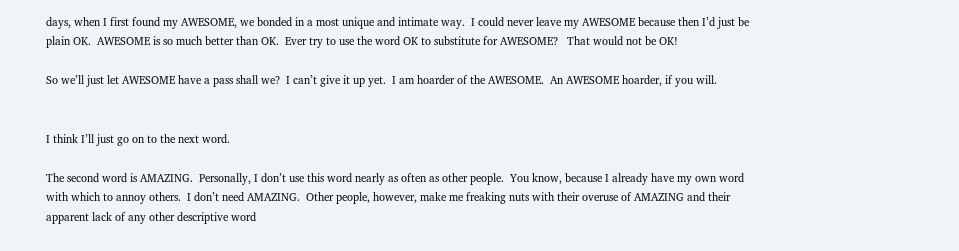days, when I first found my AWESOME, we bonded in a most unique and intimate way.  I could never leave my AWESOME because then I’d just be plain OK.  AWESOME is so much better than OK.  Ever try to use the word OK to substitute for AWESOME?   That would not be OK!

So we’ll just let AWESOME have a pass shall we?  I can’t give it up yet.  I am hoarder of the AWESOME.  An AWESOME hoarder, if you will.


I think I’ll just go on to the next word.

The second word is AMAZING.  Personally, I don’t use this word nearly as often as other people.  You know, because I already have my own word with which to annoy others.  I don’t need AMAZING.  Other people, however, make me freaking nuts with their overuse of AMAZING and their apparent lack of any other descriptive word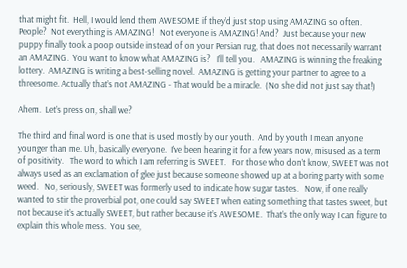that might fit.  Hell, I would lend them AWESOME if they’d just stop using AMAZING so often.  People?  Not everything is AMAZING!   Not everyone is AMAZING! And?  Just because your new puppy finally took a poop outside instead of on your Persian rug, that does not necessarily warrant an AMAZING.  You want to know what AMAZING is?   I’ll tell you.   AMAZING is winning the freaking lottery.  AMAZING is writing a best-selling novel.  AMAZING is getting your partner to agree to a threesome. Actually that’s not AMAZING - That would be a miracle.  (No she did not just say that!)

Ahem.  Let’s press on, shall we?

The third and final word is one that is used mostly by our youth.  And by youth I mean anyone younger than me. Uh, basically everyone.  I’ve been hearing it for a few years now, misused as a term of positivity.   The word to which I am referring is SWEET.   For those who don’t know, SWEET was not always used as an exclamation of glee just because someone showed up at a boring party with some weed.   No, seriously, SWEET was formerly used to indicate how sugar tastes.   Now, if one really wanted to stir the proverbial pot, one could say SWEET when eating something that tastes sweet, but not because it’s actually SWEET, but rather because it’s AWESOME.  That’s the only way I can figure to explain this whole mess.  You see,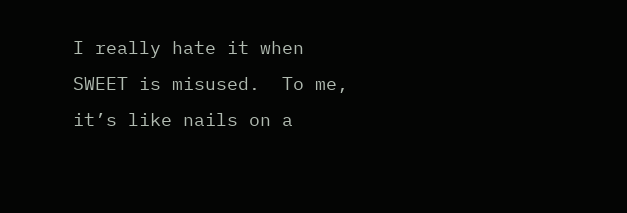I really hate it when SWEET is misused.  To me, it’s like nails on a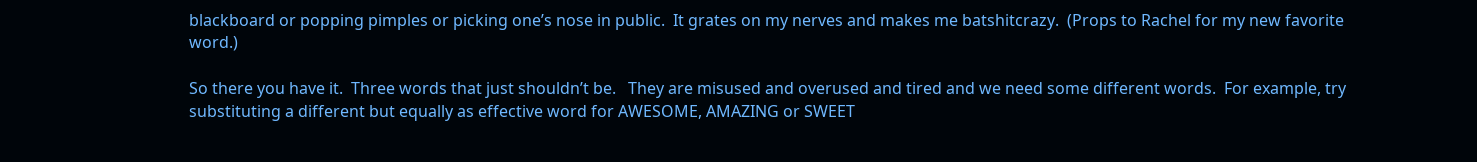blackboard or popping pimples or picking one’s nose in public.  It grates on my nerves and makes me batshitcrazy.  (Props to Rachel for my new favorite word.)

So there you have it.  Three words that just shouldn’t be.   They are misused and overused and tired and we need some different words.  For example, try substituting a different but equally as effective word for AWESOME, AMAZING or SWEET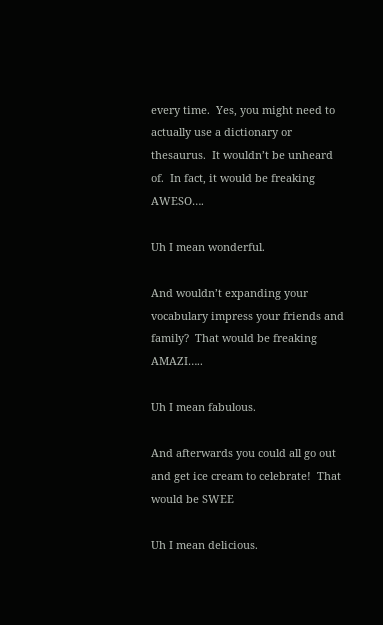every time.  Yes, you might need to actually use a dictionary or thesaurus.  It wouldn’t be unheard of.  In fact, it would be freaking AWESO….

Uh I mean wonderful.

And wouldn’t expanding your vocabulary impress your friends and family?  That would be freaking AMAZI…..

Uh I mean fabulous.

And afterwards you could all go out and get ice cream to celebrate!  That would be SWEE

Uh I mean delicious.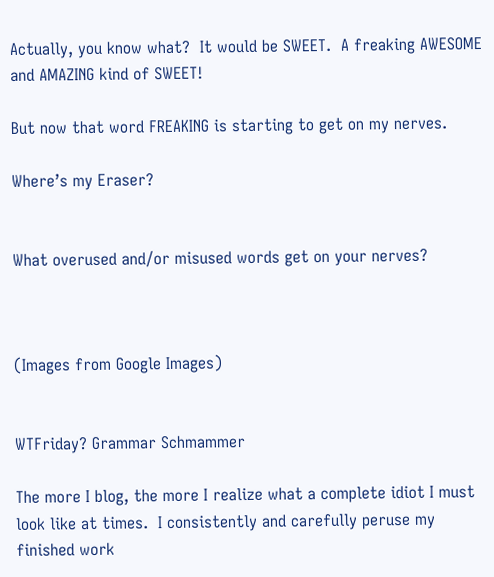Actually, you know what?  It would be SWEET.  A freaking AWESOME and AMAZING kind of SWEET!

But now that word FREAKING is starting to get on my nerves.

Where’s my Eraser?


What overused and/or misused words get on your nerves?



(Images from Google Images)


WTFriday? Grammar Schmammer

The more I blog, the more I realize what a complete idiot I must look like at times.  I consistently and carefully peruse my finished work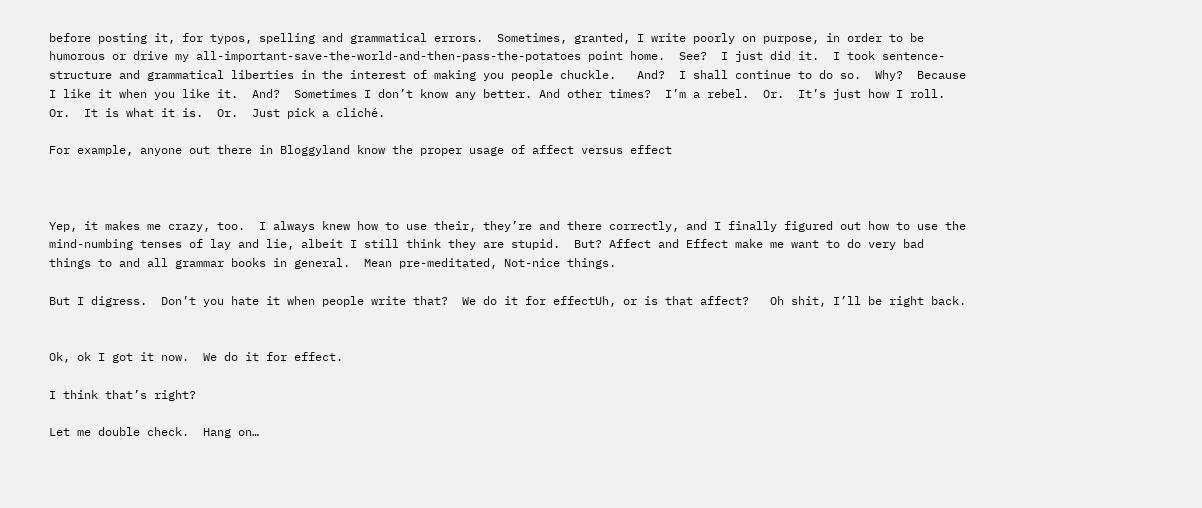before posting it, for typos, spelling and grammatical errors.  Sometimes, granted, I write poorly on purpose, in order to be humorous or drive my all-important-save-the-world-and-then-pass-the-potatoes point home.  See?  I just did it.  I took sentence-structure and grammatical liberties in the interest of making you people chuckle.   And?  I shall continue to do so.  Why?  Because I like it when you like it.  And?  Sometimes I don’t know any better. And other times?  I’m a rebel.  Or.  It’s just how I roll.  Or.  It is what it is.  Or.  Just pick a cliché.

For example, anyone out there in Bloggyland know the proper usage of affect versus effect



Yep, it makes me crazy, too.  I always knew how to use their, they’re and there correctly, and I finally figured out how to use the mind-numbing tenses of lay and lie, albeit I still think they are stupid.  But? Affect and Effect make me want to do very bad things to and all grammar books in general.  Mean pre-meditated, Not-nice things.

But I digress.  Don’t you hate it when people write that?  We do it for effectUh, or is that affect?   Oh shit, I’ll be right back.


Ok, ok I got it now.  We do it for effect.

I think that’s right?

Let me double check.  Hang on…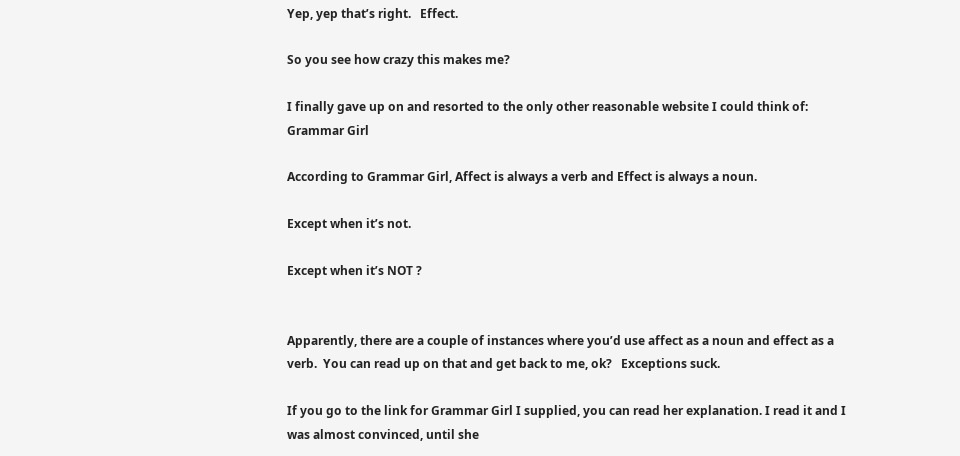Yep, yep that’s right.   Effect.

So you see how crazy this makes me?

I finally gave up on and resorted to the only other reasonable website I could think of:   Grammar Girl

According to Grammar Girl, Affect is always a verb and Effect is always a noun.

Except when it’s not.

Except when it’s NOT ?


Apparently, there are a couple of instances where you’d use affect as a noun and effect as a verb.  You can read up on that and get back to me, ok?   Exceptions suck.

If you go to the link for Grammar Girl I supplied, you can read her explanation. I read it and I was almost convinced, until she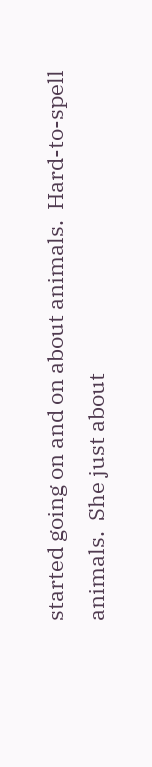started going on and on about animals.  Hard-to-spell animals.  She just about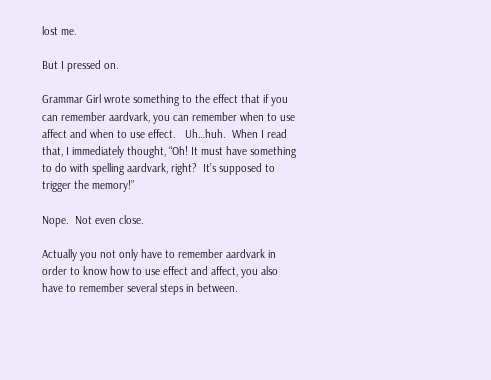lost me.

But I pressed on.

Grammar Girl wrote something to the effect that if you can remember aardvark, you can remember when to use affect and when to use effect.   Uh…huh.  When I read that, I immediately thought, “Oh! It must have something to do with spelling aardvark, right?  It’s supposed to trigger the memory!”

Nope.  Not even close.

Actually you not only have to remember aardvark in order to know how to use effect and affect, you also have to remember several steps in between.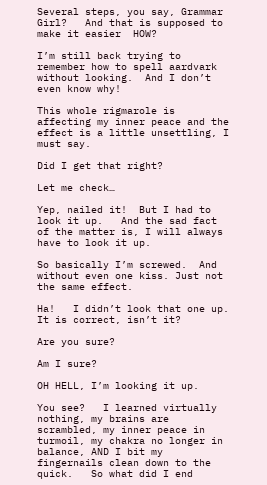Several steps, you say, Grammar Girl?   And that is supposed to make it easier  HOW?

I’m still back trying to remember how to spell aardvark without looking.  And I don’t even know why!

This whole rigmarole is affecting my inner peace and the effect is a little unsettling, I must say.

Did I get that right?

Let me check…

Yep, nailed it!  But I had to look it up.   And the sad fact of the matter is, I will always have to look it up.

So basically I’m screwed.  And without even one kiss. Just not the same effect.

Ha!   I didn’t look that one up.  It is correct, isn’t it?

Are you sure?

Am I sure?

OH HELL, I’m looking it up.

You see?   I learned virtually nothing, my brains are scrambled, my inner peace in turmoil, my chakra no longer in balance, AND I bit my fingernails clean down to the quick.   So what did I end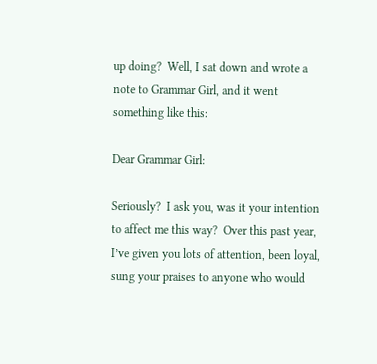up doing?  Well, I sat down and wrote a note to Grammar Girl, and it went something like this:

Dear Grammar Girl:

Seriously?  I ask you, was it your intention to affect me this way?  Over this past year, I’ve given you lots of attention, been loyal, sung your praises to anyone who would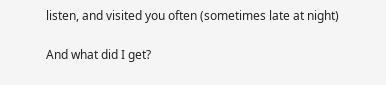listen, and visited you often (sometimes late at night)

And what did I get?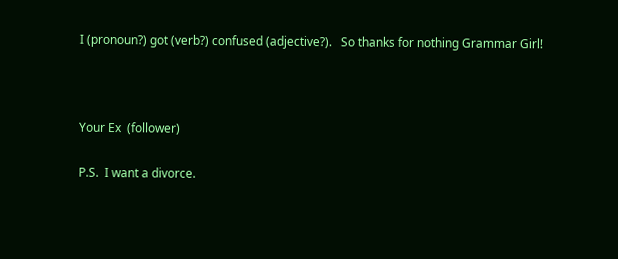I (pronoun?) got (verb?) confused (adjective?).   So thanks for nothing Grammar Girl!



Your Ex  (follower)

P.S.  I want a divorce.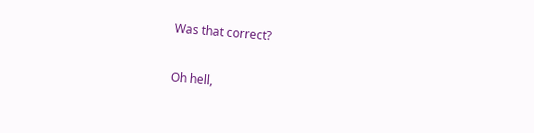Was that correct?

Oh hell,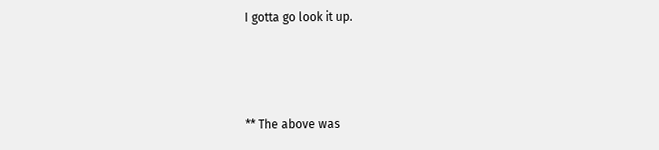I gotta go look it up.



** The above was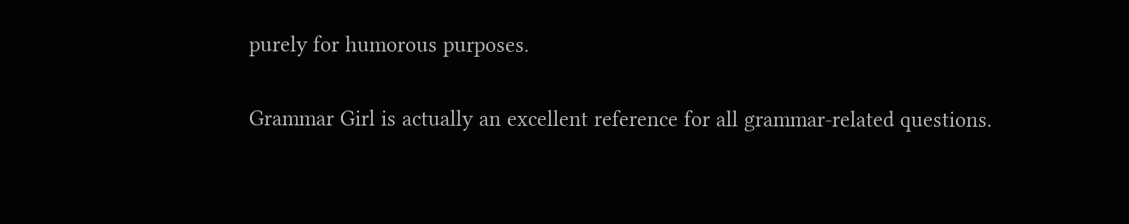purely for humorous purposes.

Grammar Girl is actually an excellent reference for all grammar-related questions.